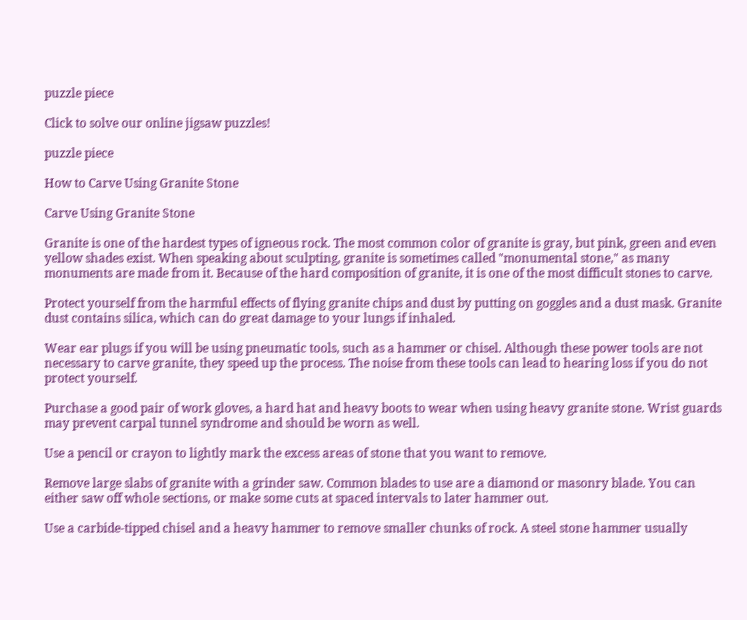puzzle piece

Click to solve our online jigsaw puzzles!

puzzle piece

How to Carve Using Granite Stone

Carve Using Granite Stone

Granite is one of the hardest types of igneous rock. The most common color of granite is gray, but pink, green and even yellow shades exist. When speaking about sculpting, granite is sometimes called "monumental stone," as many monuments are made from it. Because of the hard composition of granite, it is one of the most difficult stones to carve.

Protect yourself from the harmful effects of flying granite chips and dust by putting on goggles and a dust mask. Granite dust contains silica, which can do great damage to your lungs if inhaled.

Wear ear plugs if you will be using pneumatic tools, such as a hammer or chisel. Although these power tools are not necessary to carve granite, they speed up the process. The noise from these tools can lead to hearing loss if you do not protect yourself.

Purchase a good pair of work gloves, a hard hat and heavy boots to wear when using heavy granite stone. Wrist guards may prevent carpal tunnel syndrome and should be worn as well.

Use a pencil or crayon to lightly mark the excess areas of stone that you want to remove.

Remove large slabs of granite with a grinder saw. Common blades to use are a diamond or masonry blade. You can either saw off whole sections, or make some cuts at spaced intervals to later hammer out.

Use a carbide-tipped chisel and a heavy hammer to remove smaller chunks of rock. A steel stone hammer usually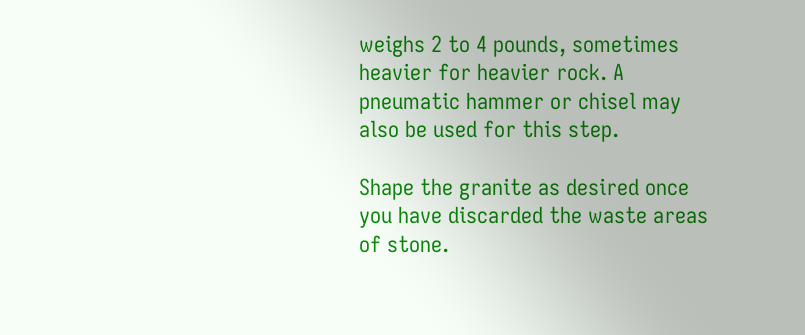weighs 2 to 4 pounds, sometimes heavier for heavier rock. A pneumatic hammer or chisel may also be used for this step.

Shape the granite as desired once you have discarded the waste areas of stone.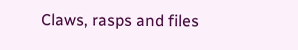Claws, rasps and files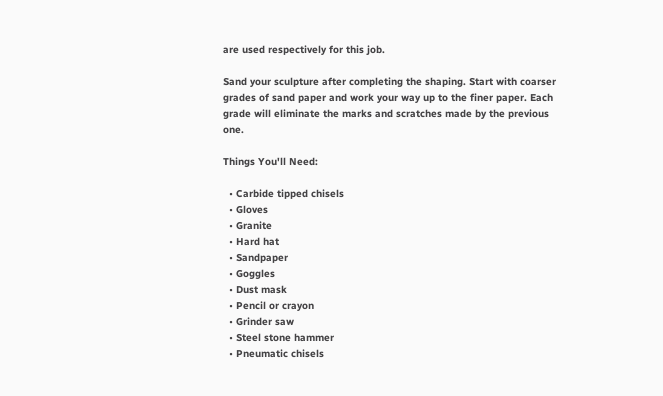are used respectively for this job.

Sand your sculpture after completing the shaping. Start with coarser grades of sand paper and work your way up to the finer paper. Each grade will eliminate the marks and scratches made by the previous one.

Things You'll Need:

  • Carbide tipped chisels
  • Gloves
  • Granite
  • Hard hat
  • Sandpaper
  • Goggles
  • Dust mask
  • Pencil or crayon
  • Grinder saw
  • Steel stone hammer
  • Pneumatic chisels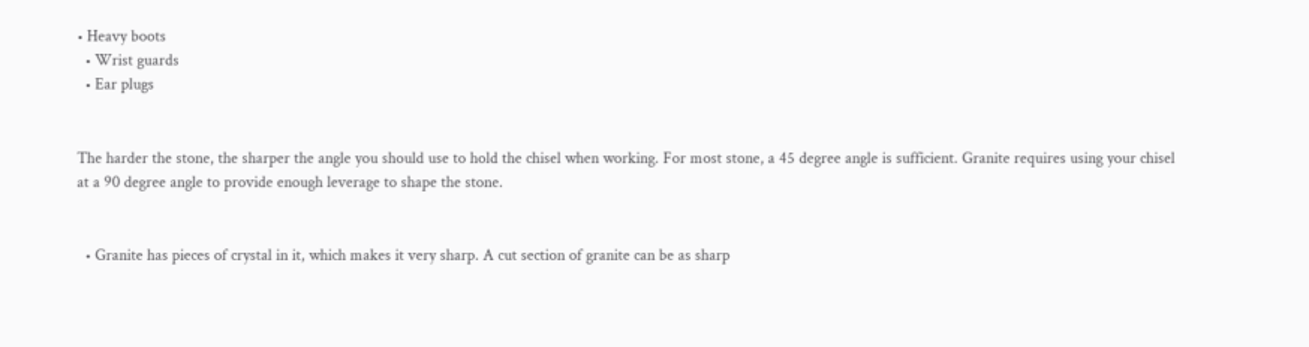• Heavy boots
  • Wrist guards
  • Ear plugs


The harder the stone, the sharper the angle you should use to hold the chisel when working. For most stone, a 45 degree angle is sufficient. Granite requires using your chisel at a 90 degree angle to provide enough leverage to shape the stone.


  • Granite has pieces of crystal in it, which makes it very sharp. A cut section of granite can be as sharp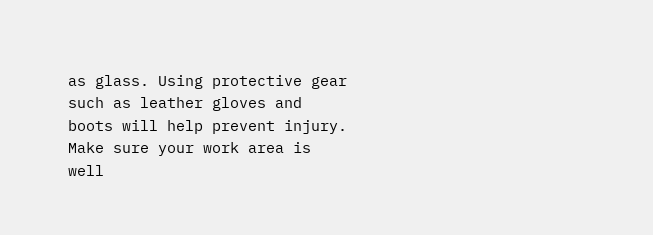as glass. Using protective gear such as leather gloves and boots will help prevent injury. Make sure your work area is well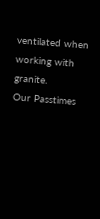ventilated when working with granite.
Our Passtimes